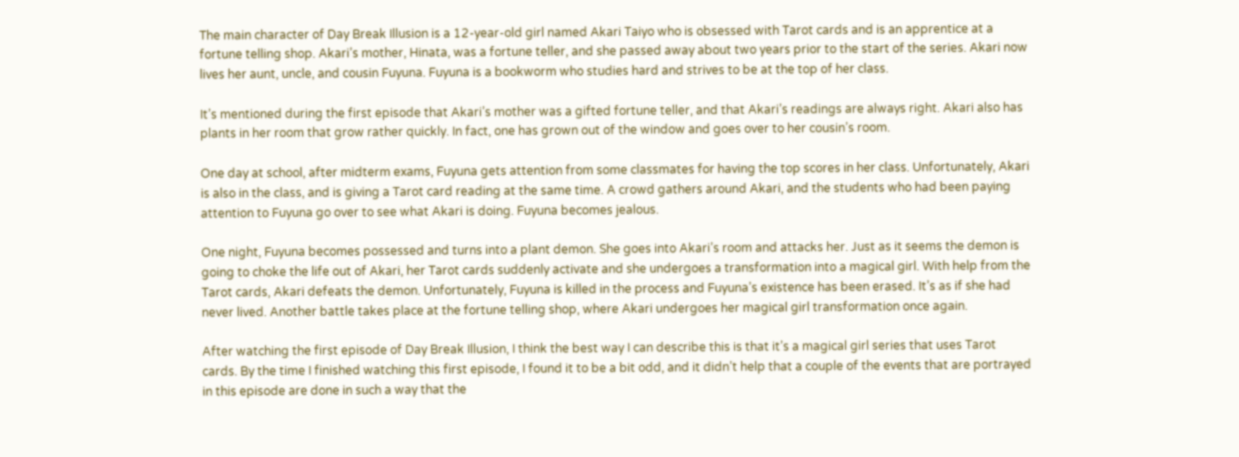The main character of Day Break Illusion is a 12-year-old girl named Akari Taiyo who is obsessed with Tarot cards and is an apprentice at a fortune telling shop. Akari’s mother, Hinata, was a fortune teller, and she passed away about two years prior to the start of the series. Akari now lives her aunt, uncle, and cousin Fuyuna. Fuyuna is a bookworm who studies hard and strives to be at the top of her class.

It’s mentioned during the first episode that Akari’s mother was a gifted fortune teller, and that Akari’s readings are always right. Akari also has plants in her room that grow rather quickly. In fact, one has grown out of the window and goes over to her cousin’s room.

One day at school, after midterm exams, Fuyuna gets attention from some classmates for having the top scores in her class. Unfortunately, Akari is also in the class, and is giving a Tarot card reading at the same time. A crowd gathers around Akari, and the students who had been paying attention to Fuyuna go over to see what Akari is doing. Fuyuna becomes jealous.

One night, Fuyuna becomes possessed and turns into a plant demon. She goes into Akari’s room and attacks her. Just as it seems the demon is going to choke the life out of Akari, her Tarot cards suddenly activate and she undergoes a transformation into a magical girl. With help from the Tarot cards, Akari defeats the demon. Unfortunately, Fuyuna is killed in the process and Fuyuna’s existence has been erased. It’s as if she had never lived. Another battle takes place at the fortune telling shop, where Akari undergoes her magical girl transformation once again.

After watching the first episode of Day Break Illusion, I think the best way I can describe this is that it’s a magical girl series that uses Tarot cards. By the time I finished watching this first episode, I found it to be a bit odd, and it didn’t help that a couple of the events that are portrayed in this episode are done in such a way that the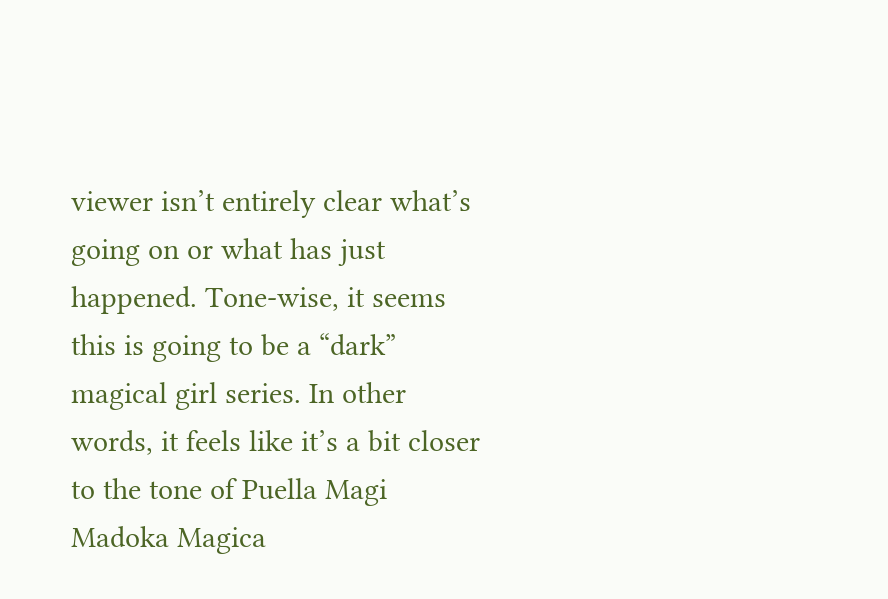viewer isn’t entirely clear what’s going on or what has just happened. Tone-wise, it seems this is going to be a “dark” magical girl series. In other words, it feels like it’s a bit closer to the tone of Puella Magi Madoka Magica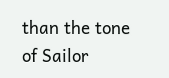than the tone of Sailor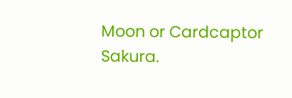Moon or Cardcaptor Sakura.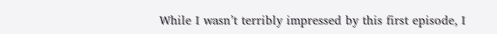While I wasn’t terribly impressed by this first episode, I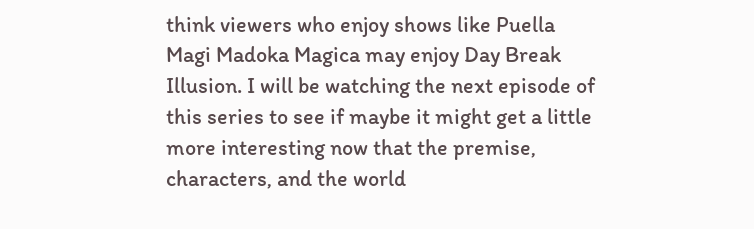think viewers who enjoy shows like Puella Magi Madoka Magica may enjoy Day Break Illusion. I will be watching the next episode of this series to see if maybe it might get a little more interesting now that the premise, characters, and the world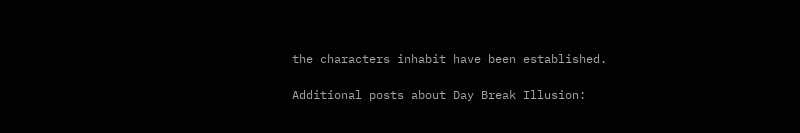the characters inhabit have been established.

Additional posts about Day Break Illusion: